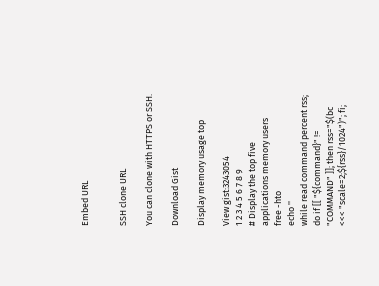Embed URL


SSH clone URL

You can clone with HTTPS or SSH.

Download Gist

Display memory usage top

View gist:3243054
1 2 3 4 5 6 7 8 9
# Display the top five applications memory users
free -hto
echo ''
while read command percent rss; do if [[ "${command}" != "COMMAND" ]]; then rss="$(bc <<< "scale=2;${rss}/1024")"; fi;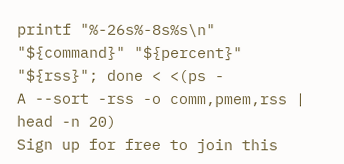printf "%-26s%-8s%s\n" "${command}" "${percent}" "${rss}"; done < <(ps -
A --sort -rss -o comm,pmem,rss | head -n 20)
Sign up for free to join this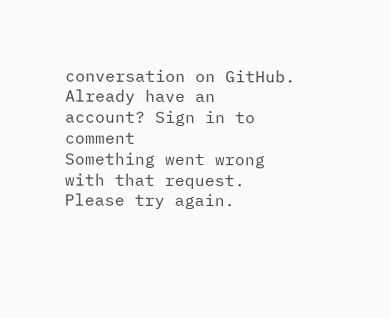conversation on GitHub. Already have an account? Sign in to comment
Something went wrong with that request. Please try again.